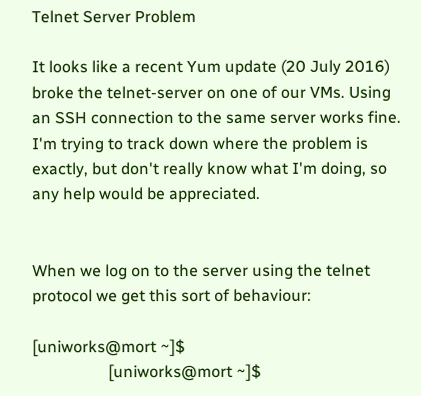Telnet Server Problem

It looks like a recent Yum update (20 July 2016) broke the telnet-server on one of our VMs. Using an SSH connection to the same server works fine. I'm trying to track down where the problem is exactly, but don't really know what I'm doing, so any help would be appreciated.


When we log on to the server using the telnet protocol we get this sort of behaviour:

[uniworks@mort ~]$
                   [uniworks@mort ~]$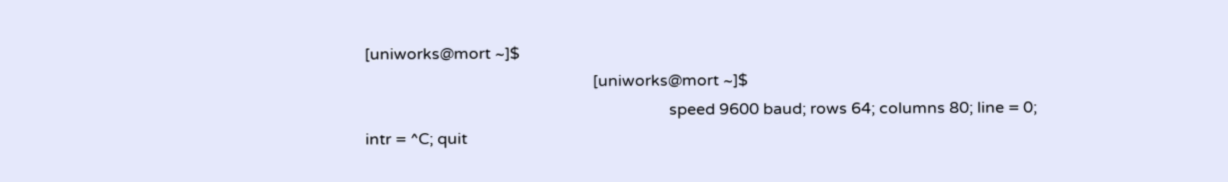[uniworks@mort ~]$
                                                         [uniworks@mort ~]$
                                                                            speed 9600 baud; rows 64; columns 80; line = 0;
intr = ^C; quit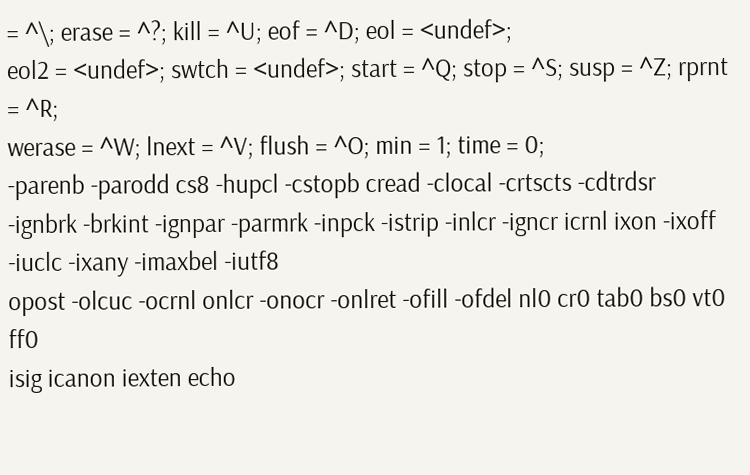= ^\; erase = ^?; kill = ^U; eof = ^D; eol = <undef>;
eol2 = <undef>; swtch = <undef>; start = ^Q; stop = ^S; susp = ^Z; rprnt = ^R;
werase = ^W; lnext = ^V; flush = ^O; min = 1; time = 0;
-parenb -parodd cs8 -hupcl -cstopb cread -clocal -crtscts -cdtrdsr
-ignbrk -brkint -ignpar -parmrk -inpck -istrip -inlcr -igncr icrnl ixon -ixoff
-iuclc -ixany -imaxbel -iutf8
opost -olcuc -ocrnl onlcr -onocr -onlret -ofill -ofdel nl0 cr0 tab0 bs0 vt0 ff0
isig icanon iexten echo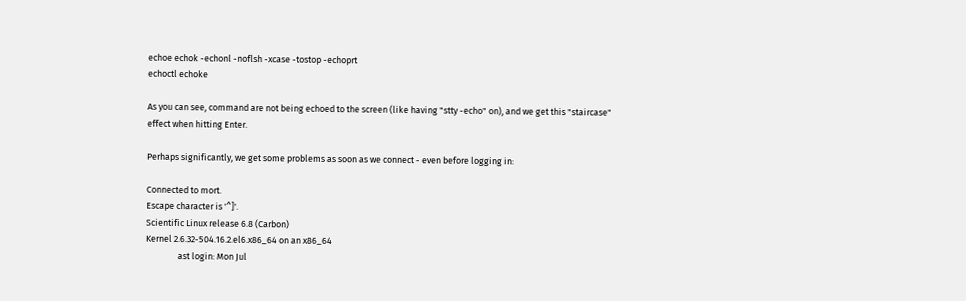echoe echok -echonl -noflsh -xcase -tostop -echoprt
echoctl echoke

As you can see, command are not being echoed to the screen (like having "stty -echo" on), and we get this "staircase" effect when hitting Enter.

Perhaps significantly, we get some problems as soon as we connect - even before logging in:

Connected to mort.
Escape character is '^]'.
Scientific Linux release 6.8 (Carbon)
Kernel 2.6.32-504.16.2.el6.x86_64 on an x86_64
                ast login: Mon Jul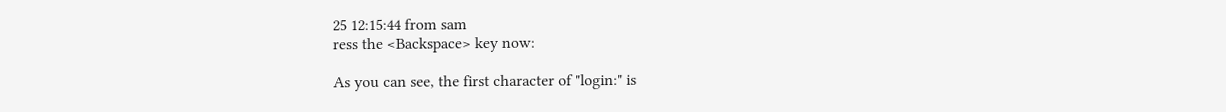25 12:15:44 from sam
ress the <Backspace> key now:

As you can see, the first character of "login:" is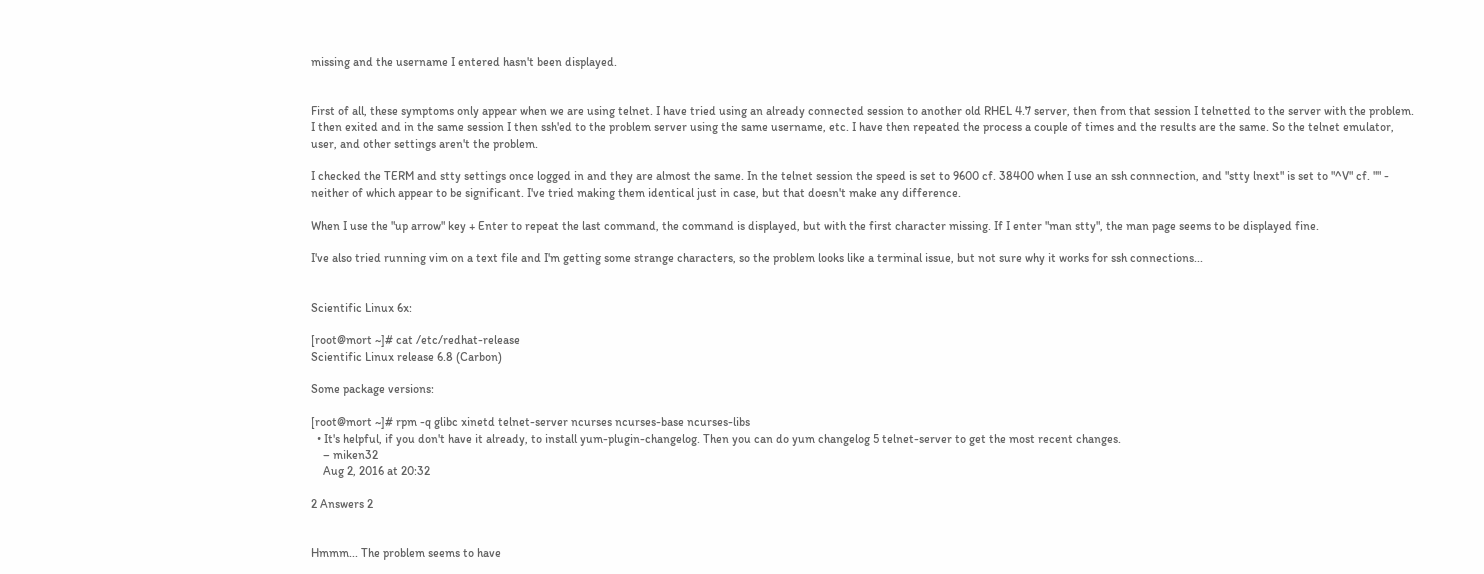missing and the username I entered hasn't been displayed.


First of all, these symptoms only appear when we are using telnet. I have tried using an already connected session to another old RHEL 4.7 server, then from that session I telnetted to the server with the problem. I then exited and in the same session I then ssh'ed to the problem server using the same username, etc. I have then repeated the process a couple of times and the results are the same. So the telnet emulator, user, and other settings aren't the problem.

I checked the TERM and stty settings once logged in and they are almost the same. In the telnet session the speed is set to 9600 cf. 38400 when I use an ssh connnection, and "stty lnext" is set to "^V" cf. "" - neither of which appear to be significant. I've tried making them identical just in case, but that doesn't make any difference.

When I use the "up arrow" key + Enter to repeat the last command, the command is displayed, but with the first character missing. If I enter "man stty", the man page seems to be displayed fine.

I've also tried running vim on a text file and I'm getting some strange characters, so the problem looks like a terminal issue, but not sure why it works for ssh connections...


Scientific Linux 6x:

[root@mort ~]# cat /etc/redhat-release
Scientific Linux release 6.8 (Carbon)

Some package versions:

[root@mort ~]# rpm -q glibc xinetd telnet-server ncurses ncurses-base ncurses-libs
  • It's helpful, if you don't have it already, to install yum-plugin-changelog. Then you can do yum changelog 5 telnet-server to get the most recent changes.
    – miken32
    Aug 2, 2016 at 20:32

2 Answers 2


Hmmm... The problem seems to have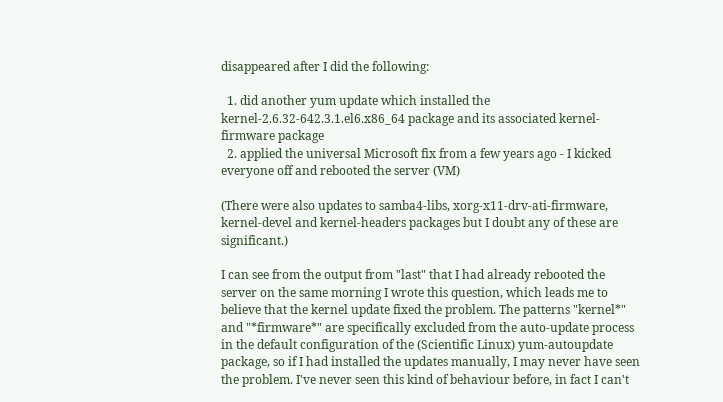disappeared after I did the following:

  1. did another yum update which installed the kernel-2.6.32-642.3.1.el6.x86_64 package and its associated kernel-firmware package
  2. applied the universal Microsoft fix from a few years ago - I kicked everyone off and rebooted the server (VM)

(There were also updates to samba4-libs, xorg-x11-drv-ati-firmware, kernel-devel and kernel-headers packages but I doubt any of these are significant.)

I can see from the output from "last" that I had already rebooted the server on the same morning I wrote this question, which leads me to believe that the kernel update fixed the problem. The patterns "kernel*" and "*firmware*" are specifically excluded from the auto-update process in the default configuration of the (Scientific Linux) yum-autoupdate package, so if I had installed the updates manually, I may never have seen the problem. I've never seen this kind of behaviour before, in fact I can't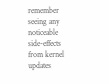remember seeing any noticeable side-effects from kernel updates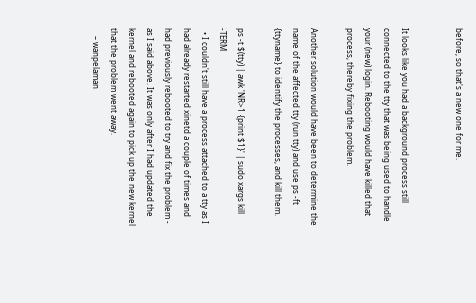before, so that's a new one for me.


It looks like you had a background process still connected to the tty that was being used to handle your (new) login. Rebooting would have killed that process, thereby fixing the problem.

Another solution would have been to determine the name of the affected tty (run tty) and use ps -ft {ttyname} to identify the processes, and kill them.

ps -t $(tty) | awk 'NR>1 {print $1}' | sudo xargs kill -TERM
  • I couldn't still have a process attached to a tty as I had already restarted xinetd a couple of times and had previously rebooted to try and fix the problem - as I said above. It was only after I had updated the kernel and rebooted again to pick up the new kernel that the problem went away.
    – wanpelaman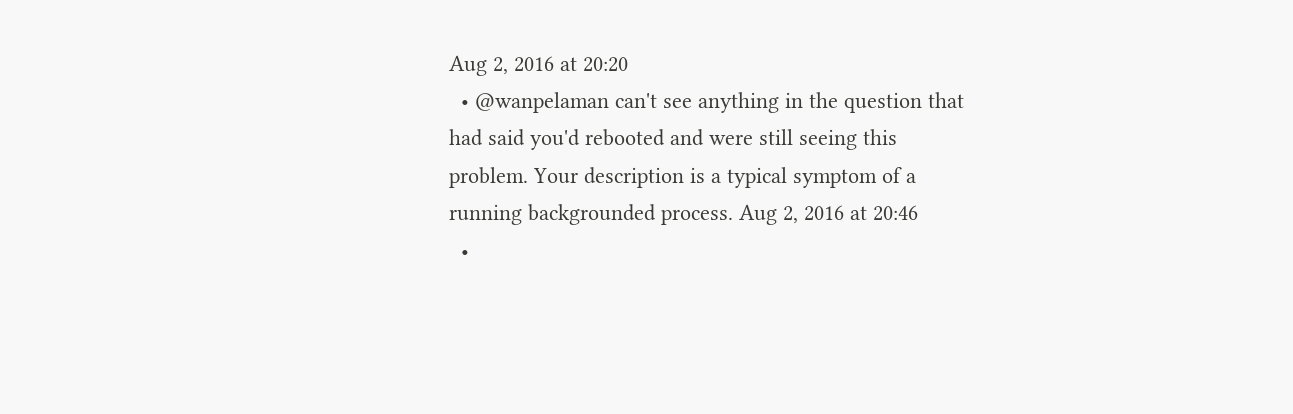Aug 2, 2016 at 20:20
  • @wanpelaman can't see anything in the question that had said you'd rebooted and were still seeing this problem. Your description is a typical symptom of a running backgrounded process. Aug 2, 2016 at 20:46
  •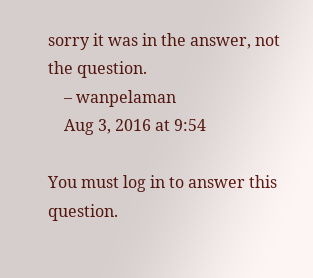sorry it was in the answer, not the question.
    – wanpelaman
    Aug 3, 2016 at 9:54

You must log in to answer this question.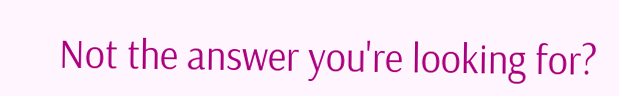Not the answer you're looking for?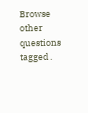Browse other questions tagged .